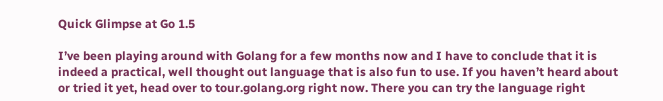Quick Glimpse at Go 1.5

I’ve been playing around with Golang for a few months now and I have to conclude that it is indeed a practical, well thought out language that is also fun to use. If you haven’t heard about or tried it yet, head over to tour.golang.org right now. There you can try the language right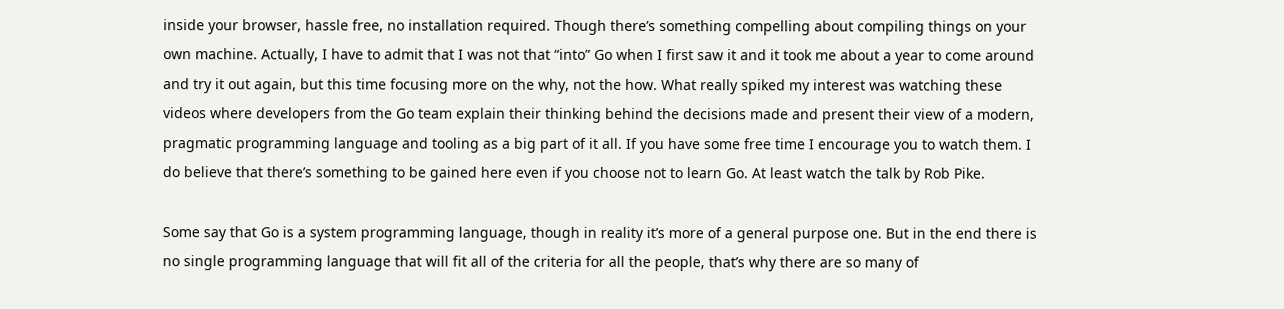inside your browser, hassle free, no installation required. Though there’s something compelling about compiling things on your own machine. Actually, I have to admit that I was not that “into” Go when I first saw it and it took me about a year to come around and try it out again, but this time focusing more on the why, not the how. What really spiked my interest was watching these videos where developers from the Go team explain their thinking behind the decisions made and present their view of a modern, pragmatic programming language and tooling as a big part of it all. If you have some free time I encourage you to watch them. I do believe that there’s something to be gained here even if you choose not to learn Go. At least watch the talk by Rob Pike.

Some say that Go is a system programming language, though in reality it’s more of a general purpose one. But in the end there is no single programming language that will fit all of the criteria for all the people, that’s why there are so many of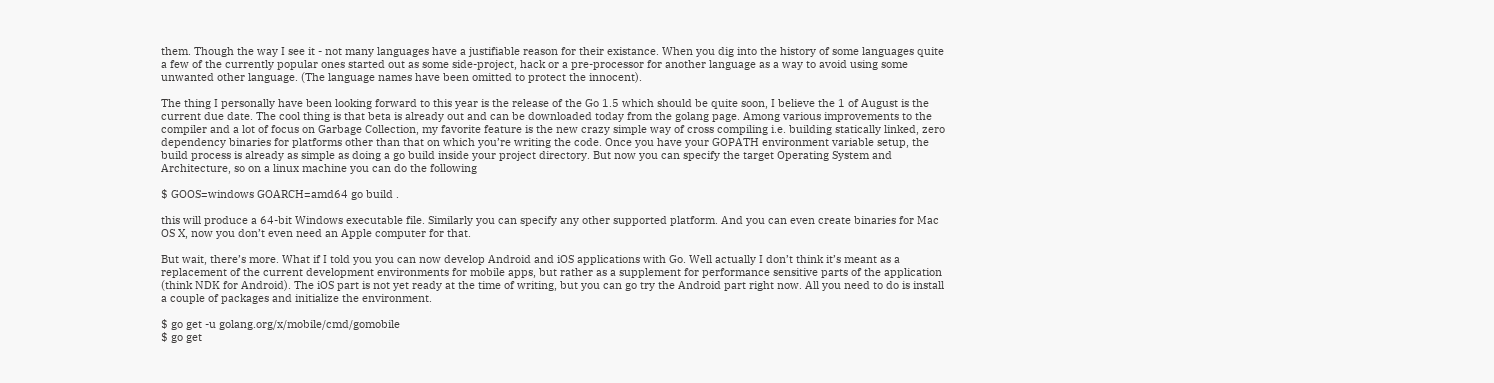them. Though the way I see it - not many languages have a justifiable reason for their existance. When you dig into the history of some languages quite a few of the currently popular ones started out as some side-project, hack or a pre-processor for another language as a way to avoid using some unwanted other language. (The language names have been omitted to protect the innocent).

The thing I personally have been looking forward to this year is the release of the Go 1.5 which should be quite soon, I believe the 1 of August is the current due date. The cool thing is that beta is already out and can be downloaded today from the golang page. Among various improvements to the compiler and a lot of focus on Garbage Collection, my favorite feature is the new crazy simple way of cross compiling i.e. building statically linked, zero dependency binaries for platforms other than that on which you’re writing the code. Once you have your GOPATH environment variable setup, the build process is already as simple as doing a go build inside your project directory. But now you can specify the target Operating System and Architecture, so on a linux machine you can do the following

$ GOOS=windows GOARCH=amd64 go build .

this will produce a 64-bit Windows executable file. Similarly you can specify any other supported platform. And you can even create binaries for Mac OS X, now you don’t even need an Apple computer for that.

But wait, there’s more. What if I told you you can now develop Android and iOS applications with Go. Well actually I don’t think it’s meant as a replacement of the current development environments for mobile apps, but rather as a supplement for performance sensitive parts of the application (think NDK for Android). The iOS part is not yet ready at the time of writing, but you can go try the Android part right now. All you need to do is install a couple of packages and initialize the environment.

$ go get -u golang.org/x/mobile/cmd/gomobile
$ go get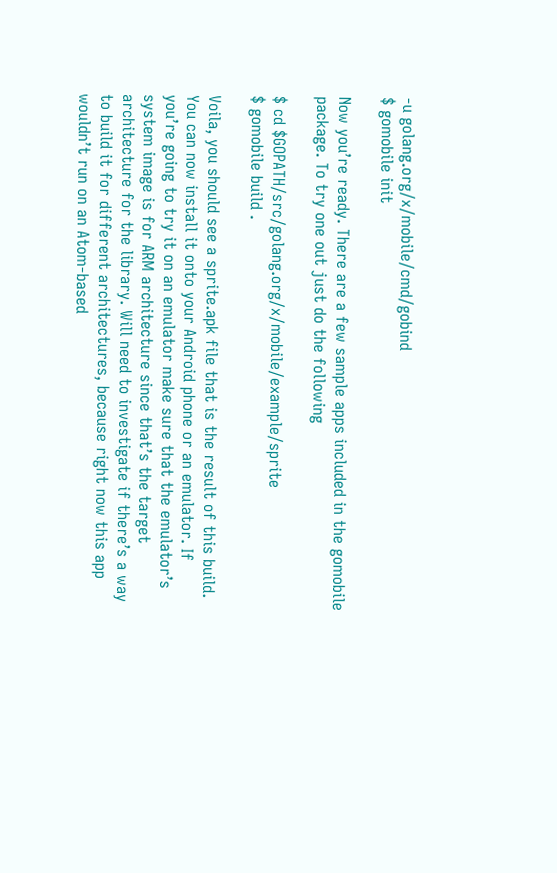-u golang.org/x/mobile/cmd/gobind
$ gomobile init

Now you’re ready. There are a few sample apps included in the gomobile package. To try one out just do the following

$ cd $GOPATH/src/golang.org/x/mobile/example/sprite
$ gomobile build .

Voila, you should see a sprite.apk file that is the result of this build. You can now install it onto your Android phone or an emulator. If you’re going to try it on an emulator make sure that the emulator’s system image is for ARM architecture since that’s the target architecture for the library. Will need to investigate if there’s a way to build it for different architectures, because right now this app wouldn’t run on an Atom-based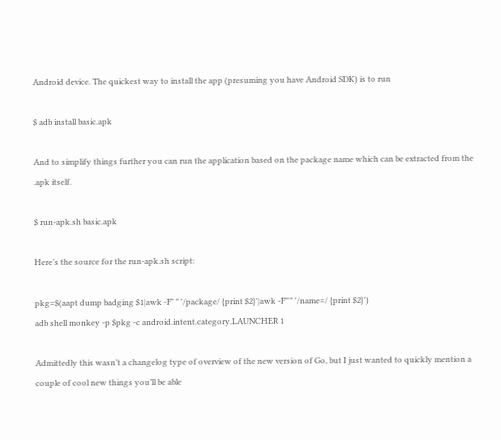Android device. The quickest way to install the app (presuming you have Android SDK) is to run

$ adb install basic.apk

And to simplify things further you can run the application based on the package name which can be extracted from the .apk itself.

$ run-apk.sh basic.apk

Here’s the source for the run-apk.sh script:

pkg=$(aapt dump badging $1|awk -F" " '/package/ {print $2}'|awk -F"'" '/name=/ {print $2}')
adb shell monkey -p $pkg -c android.intent.category.LAUNCHER 1

Admittedly this wasn’t a changelog type of overview of the new version of Go, but I just wanted to quickly mention a couple of cool new things you’ll be able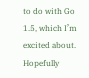to do with Go 1.5, which I’m excited about. Hopefully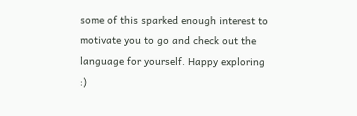some of this sparked enough interest to motivate you to go and check out the language for yourself. Happy exploring :)